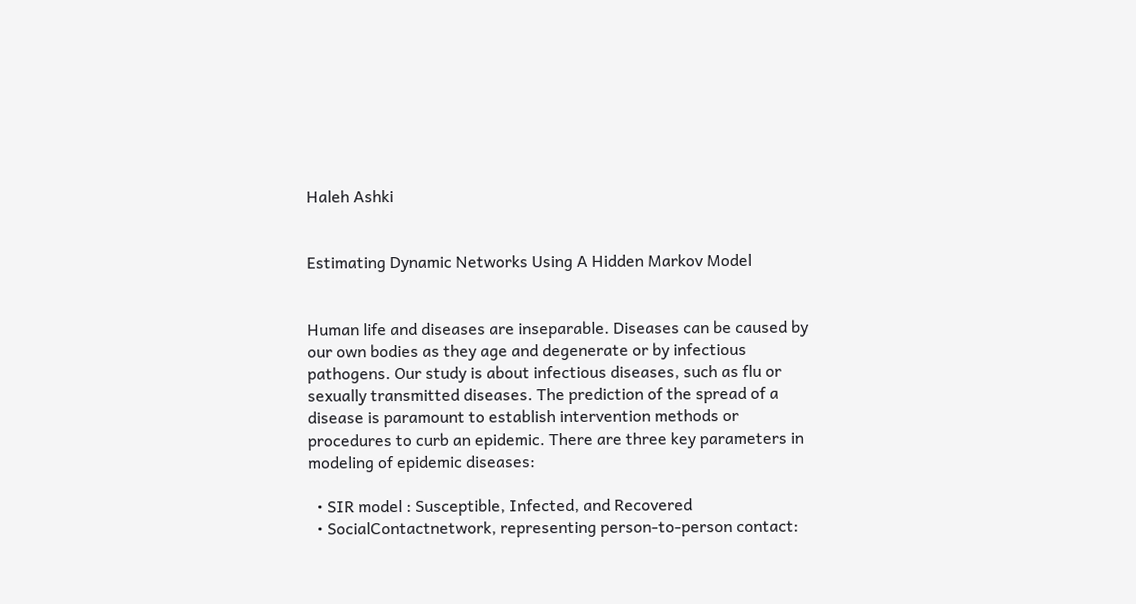Haleh Ashki


Estimating Dynamic Networks Using A Hidden Markov Model


Human life and diseases are inseparable. Diseases can be caused by our own bodies as they age and degenerate or by infectious pathogens. Our study is about infectious diseases, such as flu or sexually transmitted diseases. The prediction of the spread of a disease is paramount to establish intervention methods or procedures to curb an epidemic. There are three key parameters in modeling of epidemic diseases:

  • SIR model : Susceptible, Infected, and Recovered
  • SocialContactnetwork, representing person-to-person contact: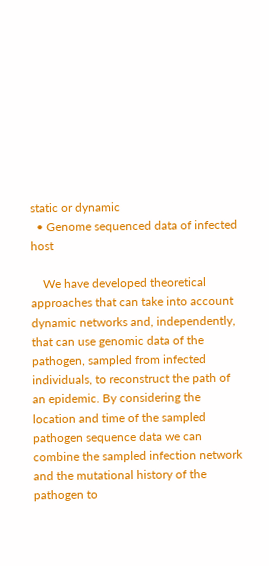static or dynamic
  • Genome sequenced data of infected host

    We have developed theoretical approaches that can take into account dynamic networks and, independently, that can use genomic data of the pathogen, sampled from infected individuals, to reconstruct the path of an epidemic. By considering the location and time of the sampled pathogen sequence data we can combine the sampled infection network and the mutational history of the pathogen to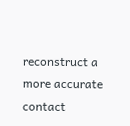reconstruct a more accurate contact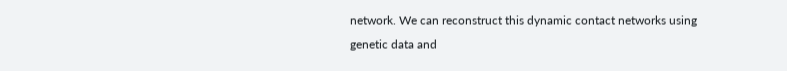network. We can reconstruct this dynamic contact networks using genetic data and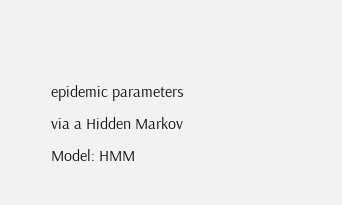epidemic parameters via a Hidden Markov Model: HMM